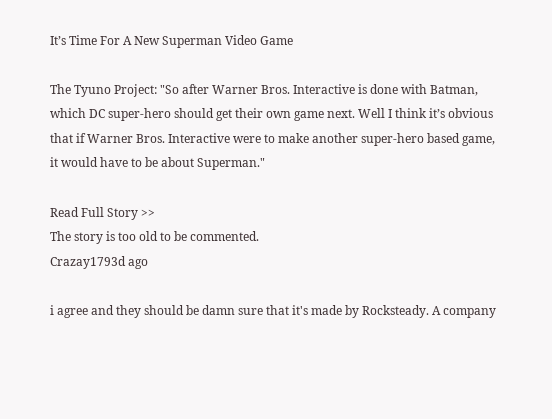It’s Time For A New Superman Video Game

The Tyuno Project: "So after Warner Bros. Interactive is done with Batman, which DC super-hero should get their own game next. Well I think it’s obvious that if Warner Bros. Interactive were to make another super-hero based game, it would have to be about Superman."

Read Full Story >>
The story is too old to be commented.
Crazay1793d ago

i agree and they should be damn sure that it's made by Rocksteady. A company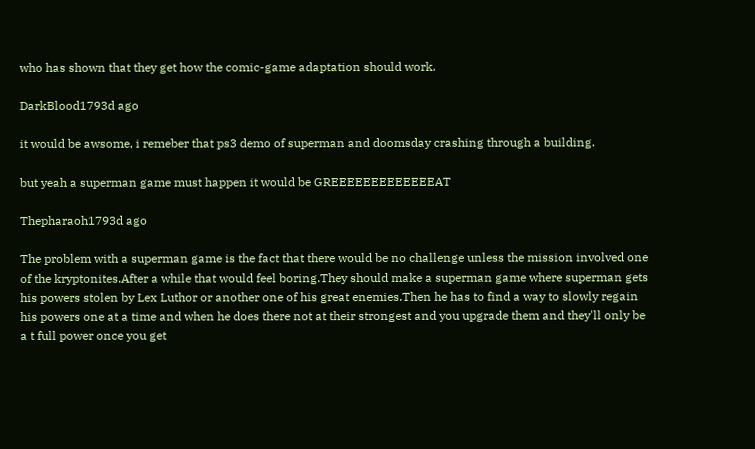who has shown that they get how the comic-game adaptation should work.

DarkBlood1793d ago

it would be awsome, i remeber that ps3 demo of superman and doomsday crashing through a building.

but yeah a superman game must happen it would be GREEEEEEEEEEEEEAT

Thepharaoh1793d ago

The problem with a superman game is the fact that there would be no challenge unless the mission involved one of the kryptonites.After a while that would feel boring.They should make a superman game where superman gets his powers stolen by Lex Luthor or another one of his great enemies.Then he has to find a way to slowly regain his powers one at a time and when he does there not at their strongest and you upgrade them and they'll only be a t full power once you get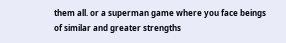them all. or a superman game where you face beings of similar and greater strengths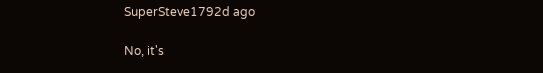SuperSteve1792d ago

No, it's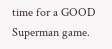time for a GOOD Superman game.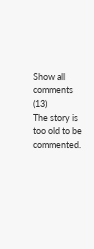Show all comments (13)
The story is too old to be commented.